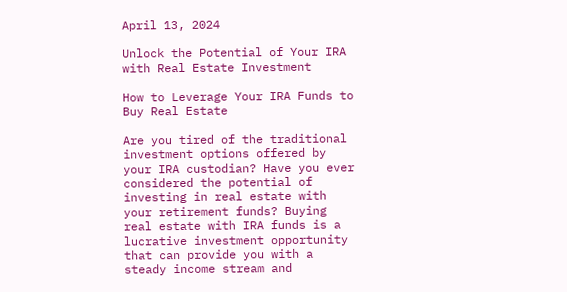April 13, 2024

Unlock the Potential of Your IRA with Real Estate Investment

How to Leverage Your IRA Funds to Buy Real Estate

Are you tired of the traditional investment options offered by your IRA custodian? Have you ever considered the potential of investing in real estate with your retirement funds? Buying real estate with IRA funds is a lucrative investment opportunity that can provide you with a steady income stream and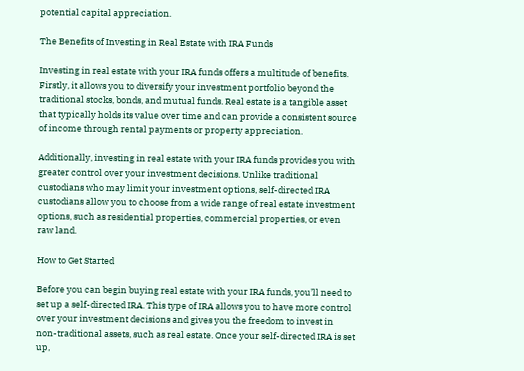potential capital appreciation.

The Benefits of Investing in Real Estate with IRA Funds

Investing in real estate with your IRA funds offers a multitude of benefits. Firstly, it allows you to diversify your investment portfolio beyond the traditional stocks, bonds, and mutual funds. Real estate is a tangible asset that typically holds its value over time and can provide a consistent source of income through rental payments or property appreciation.

Additionally, investing in real estate with your IRA funds provides you with greater control over your investment decisions. Unlike traditional custodians who may limit your investment options, self-directed IRA custodians allow you to choose from a wide range of real estate investment options, such as residential properties, commercial properties, or even raw land.

How to Get Started

Before you can begin buying real estate with your IRA funds, you’ll need to set up a self-directed IRA. This type of IRA allows you to have more control over your investment decisions and gives you the freedom to invest in non-traditional assets, such as real estate. Once your self-directed IRA is set up,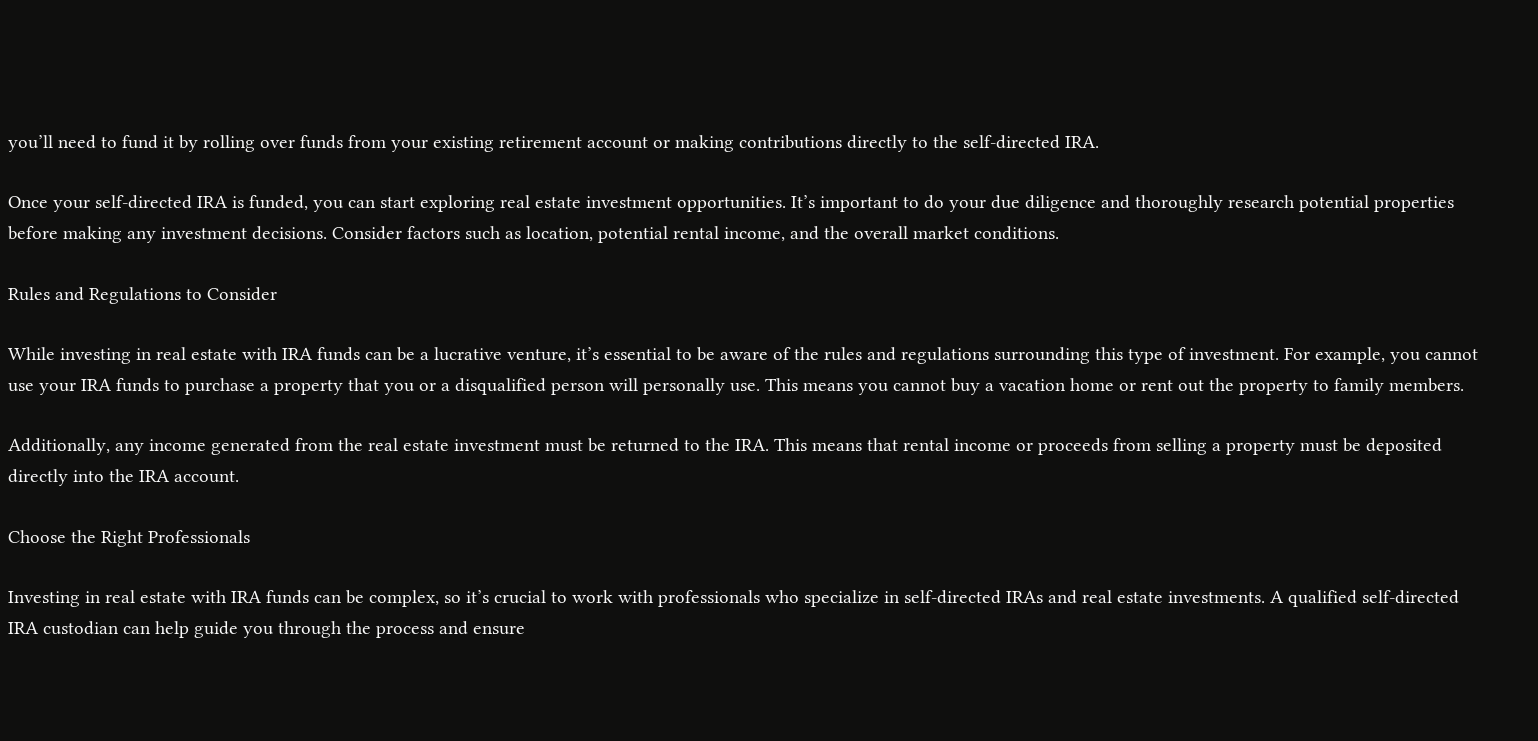you’ll need to fund it by rolling over funds from your existing retirement account or making contributions directly to the self-directed IRA.

Once your self-directed IRA is funded, you can start exploring real estate investment opportunities. It’s important to do your due diligence and thoroughly research potential properties before making any investment decisions. Consider factors such as location, potential rental income, and the overall market conditions.

Rules and Regulations to Consider

While investing in real estate with IRA funds can be a lucrative venture, it’s essential to be aware of the rules and regulations surrounding this type of investment. For example, you cannot use your IRA funds to purchase a property that you or a disqualified person will personally use. This means you cannot buy a vacation home or rent out the property to family members.

Additionally, any income generated from the real estate investment must be returned to the IRA. This means that rental income or proceeds from selling a property must be deposited directly into the IRA account.

Choose the Right Professionals

Investing in real estate with IRA funds can be complex, so it’s crucial to work with professionals who specialize in self-directed IRAs and real estate investments. A qualified self-directed IRA custodian can help guide you through the process and ensure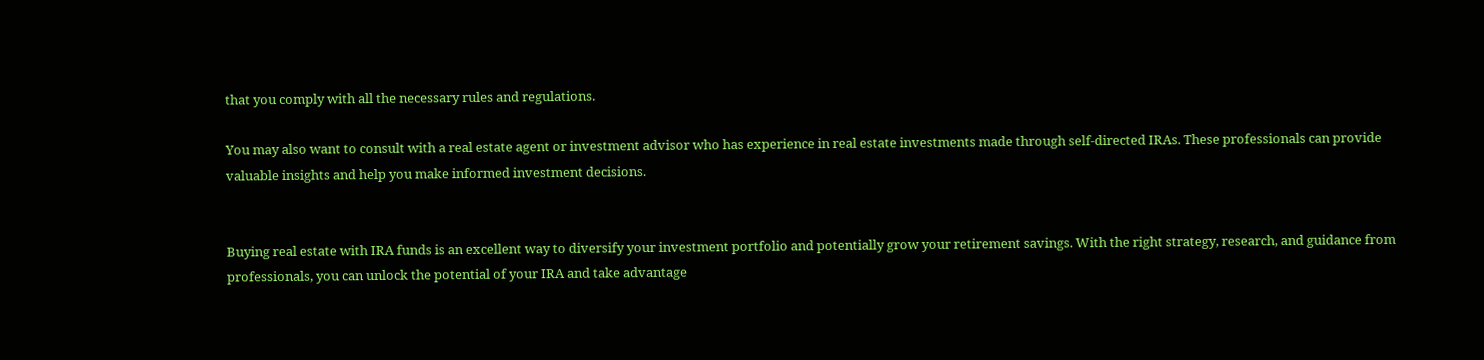that you comply with all the necessary rules and regulations.

You may also want to consult with a real estate agent or investment advisor who has experience in real estate investments made through self-directed IRAs. These professionals can provide valuable insights and help you make informed investment decisions.


Buying real estate with IRA funds is an excellent way to diversify your investment portfolio and potentially grow your retirement savings. With the right strategy, research, and guidance from professionals, you can unlock the potential of your IRA and take advantage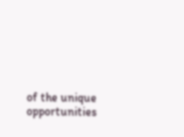of the unique opportunities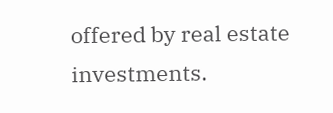offered by real estate investments.